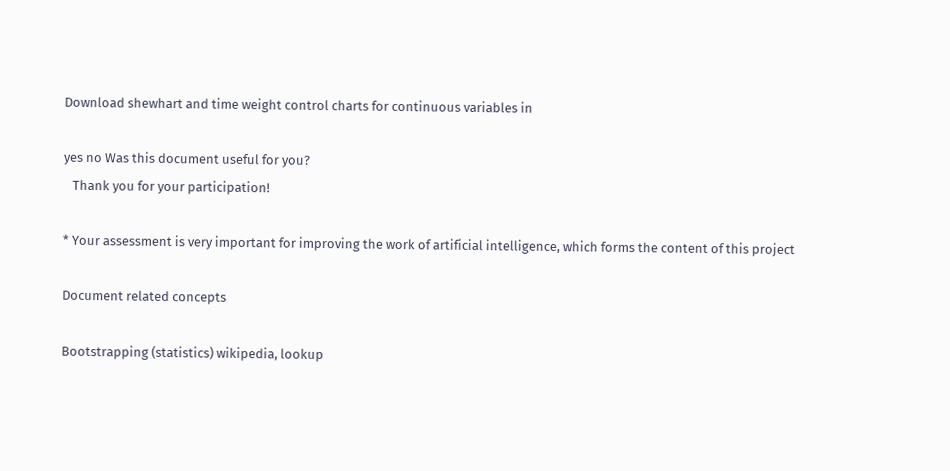Download shewhart and time weight control charts for continuous variables in

yes no Was this document useful for you?
   Thank you for your participation!

* Your assessment is very important for improving the work of artificial intelligence, which forms the content of this project

Document related concepts

Bootstrapping (statistics) wikipedia, lookup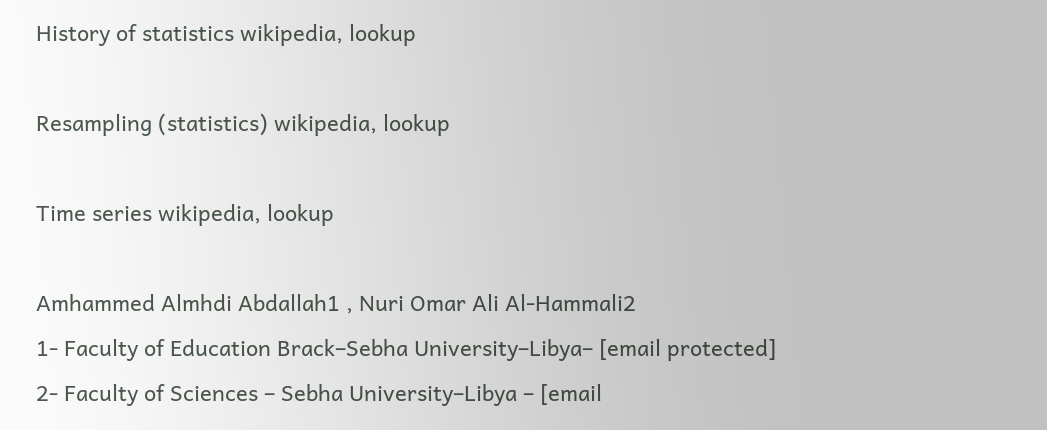History of statistics wikipedia, lookup

Resampling (statistics) wikipedia, lookup

Time series wikipedia, lookup

Amhammed Almhdi Abdallah1 , Nuri Omar Ali Al-Hammali2
1- Faculty of Education Brack–Sebha University–Libya– [email protected]
2- Faculty of Sciences – Sebha University–Libya – [email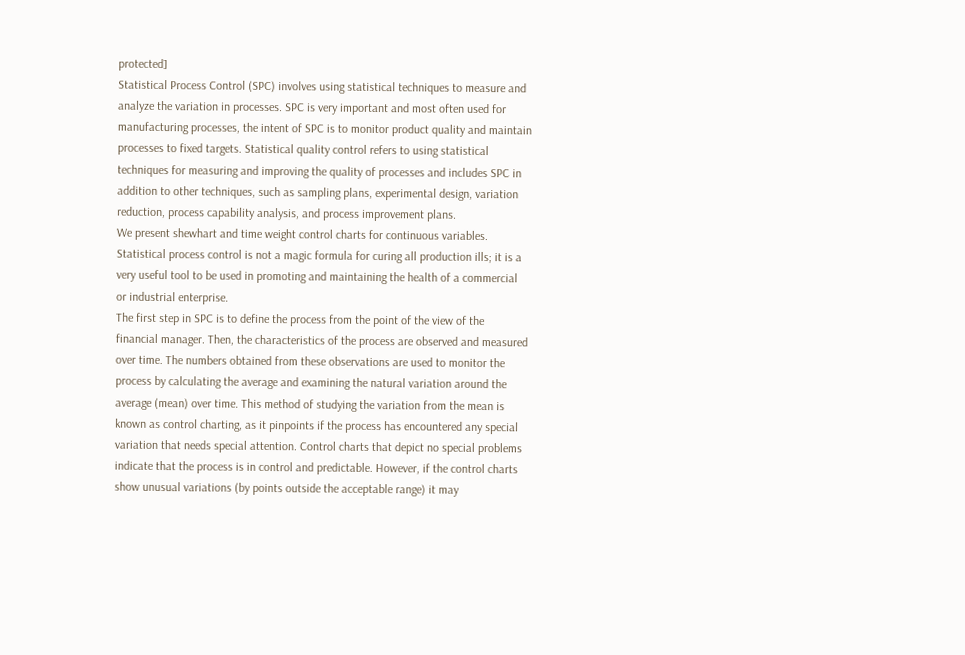protected]
Statistical Process Control (SPC) involves using statistical techniques to measure and
analyze the variation in processes. SPC is very important and most often used for
manufacturing processes, the intent of SPC is to monitor product quality and maintain
processes to fixed targets. Statistical quality control refers to using statistical
techniques for measuring and improving the quality of processes and includes SPC in
addition to other techniques, such as sampling plans, experimental design, variation
reduction, process capability analysis, and process improvement plans.
We present shewhart and time weight control charts for continuous variables.
Statistical process control is not a magic formula for curing all production ills; it is a
very useful tool to be used in promoting and maintaining the health of a commercial
or industrial enterprise.
The first step in SPC is to define the process from the point of the view of the
financial manager. Then, the characteristics of the process are observed and measured
over time. The numbers obtained from these observations are used to monitor the
process by calculating the average and examining the natural variation around the
average (mean) over time. This method of studying the variation from the mean is
known as control charting, as it pinpoints if the process has encountered any special
variation that needs special attention. Control charts that depict no special problems
indicate that the process is in control and predictable. However, if the control charts
show unusual variations (by points outside the acceptable range) it may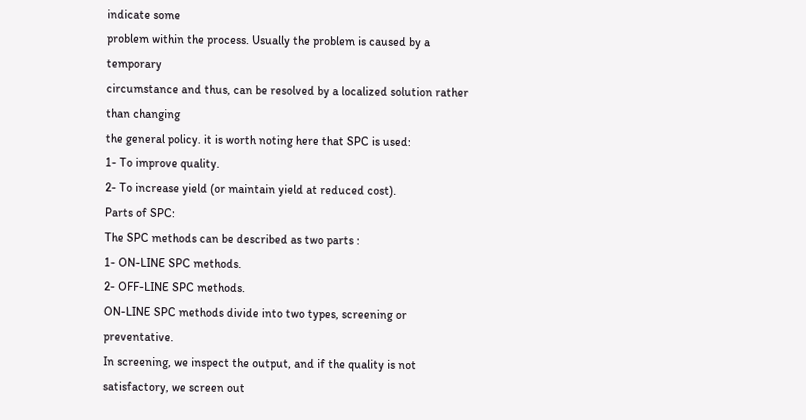indicate some
problem within the process. Usually the problem is caused by a temporary
circumstance and thus, can be resolved by a localized solution rather than changing
the general policy. it is worth noting here that SPC is used:
1- To improve quality.
2- To increase yield (or maintain yield at reduced cost).
Parts of SPC:
The SPC methods can be described as two parts :
1- ON-LINE SPC methods.
2- OFF-LINE SPC methods.
ON-LINE SPC methods divide into two types, screening or preventative.
In screening, we inspect the output, and if the quality is not satisfactory, we screen out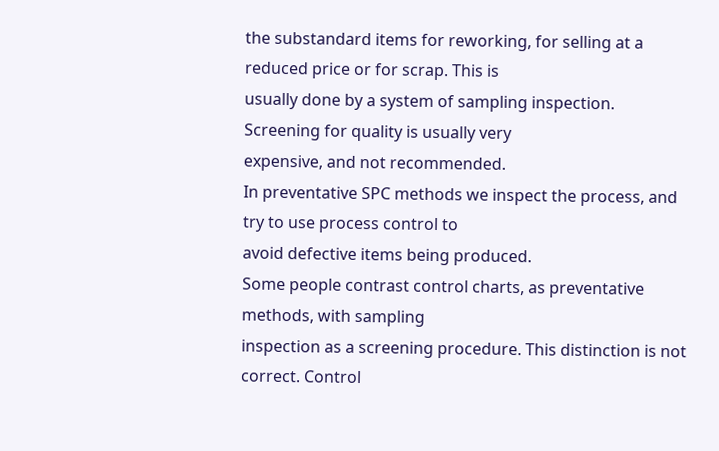the substandard items for reworking, for selling at a reduced price or for scrap. This is
usually done by a system of sampling inspection. Screening for quality is usually very
expensive, and not recommended.
In preventative SPC methods we inspect the process, and try to use process control to
avoid defective items being produced.
Some people contrast control charts, as preventative methods, with sampling
inspection as a screening procedure. This distinction is not correct. Control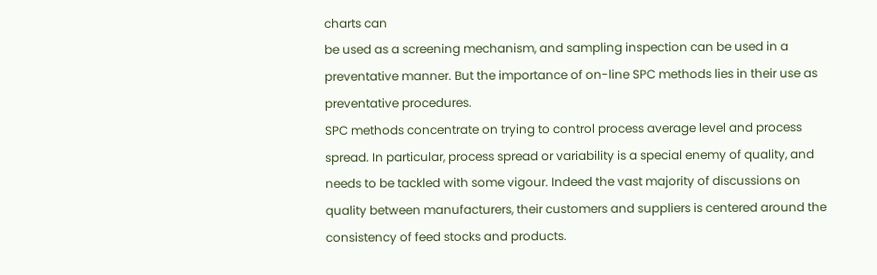charts can
be used as a screening mechanism, and sampling inspection can be used in a
preventative manner. But the importance of on-line SPC methods lies in their use as
preventative procedures.
SPC methods concentrate on trying to control process average level and process
spread. In particular, process spread or variability is a special enemy of quality, and
needs to be tackled with some vigour. Indeed the vast majority of discussions on
quality between manufacturers, their customers and suppliers is centered around the
consistency of feed stocks and products.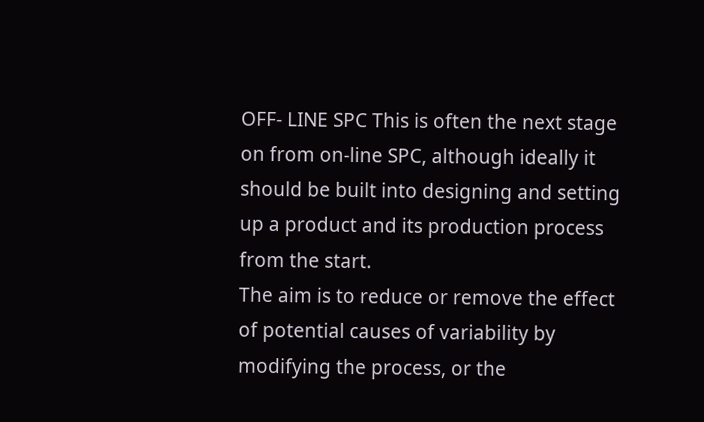OFF- LINE SPC This is often the next stage on from on-line SPC, although ideally it
should be built into designing and setting up a product and its production process
from the start.
The aim is to reduce or remove the effect of potential causes of variability by
modifying the process, or the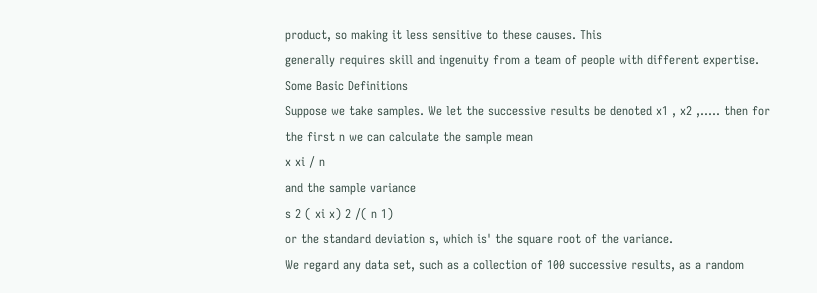product, so making it less sensitive to these causes. This
generally requires skill and ingenuity from a team of people with different expertise.
Some Basic Definitions
Suppose we take samples. We let the successive results be denoted x1 , x2 ,..... then for
the first n we can calculate the sample mean
x xi / n
and the sample variance
s 2 ( xi x) 2 /( n 1)
or the standard deviation s, which is' the square root of the variance.
We regard any data set, such as a collection of 100 successive results, as a random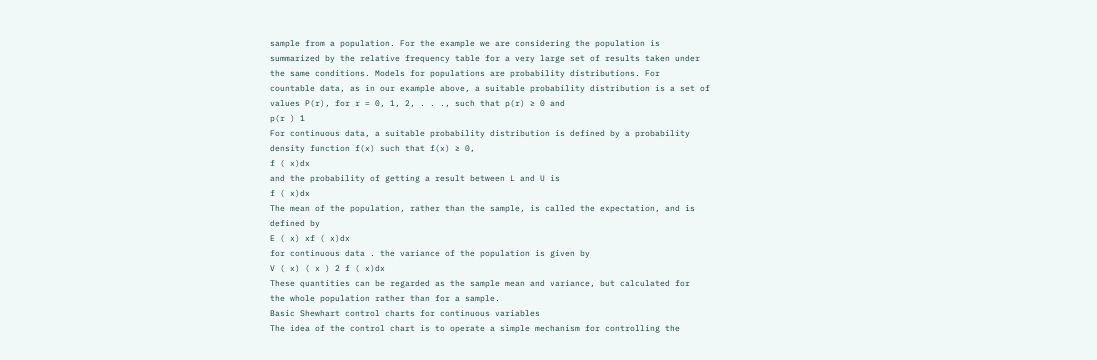sample from a population. For the example we are considering the population is
summarized by the relative frequency table for a very large set of results taken under
the same conditions. Models for populations are probability distributions. For
countable data, as in our example above, a suitable probability distribution is a set of
values P(r), for r = 0, 1, 2, . . ., such that p(r) ≥ 0 and
p(r ) 1
For continuous data, a suitable probability distribution is defined by a probability
density function f(x) such that f(x) ≥ 0,
f ( x)dx
and the probability of getting a result between L and U is
f ( x)dx
The mean of the population, rather than the sample, is called the expectation, and is
defined by
E ( x) xf ( x)dx
for continuous data . the variance of the population is given by
V ( x) ( x ) 2 f ( x)dx
These quantities can be regarded as the sample mean and variance, but calculated for
the whole population rather than for a sample.
Basic Shewhart control charts for continuous variables
The idea of the control chart is to operate a simple mechanism for controlling the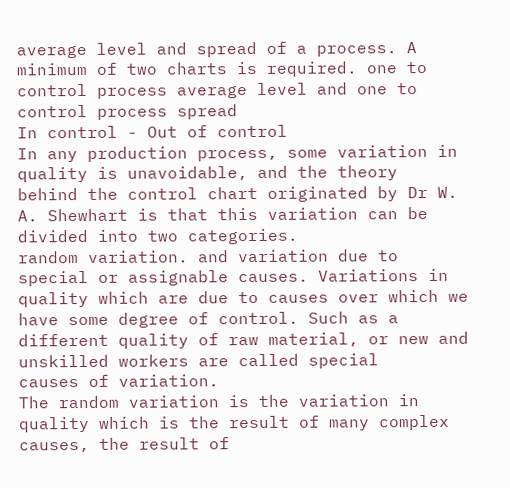average level and spread of a process. A minimum of two charts is required. one to
control process average level and one to control process spread
In control - Out of control
In any production process, some variation in quality is unavoidable, and the theory
behind the control chart originated by Dr W. A. Shewhart is that this variation can be
divided into two categories.
random variation. and variation due to special or assignable causes. Variations in
quality which are due to causes over which we have some degree of control. Such as a
different quality of raw material, or new and unskilled workers are called special
causes of variation.
The random variation is the variation in quality which is the result of many complex
causes, the result of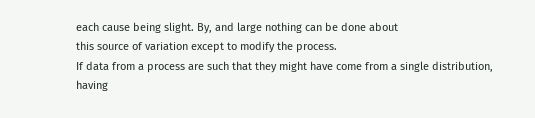each cause being slight. By, and large nothing can be done about
this source of variation except to modify the process.
If data from a process are such that they might have come from a single distribution,
having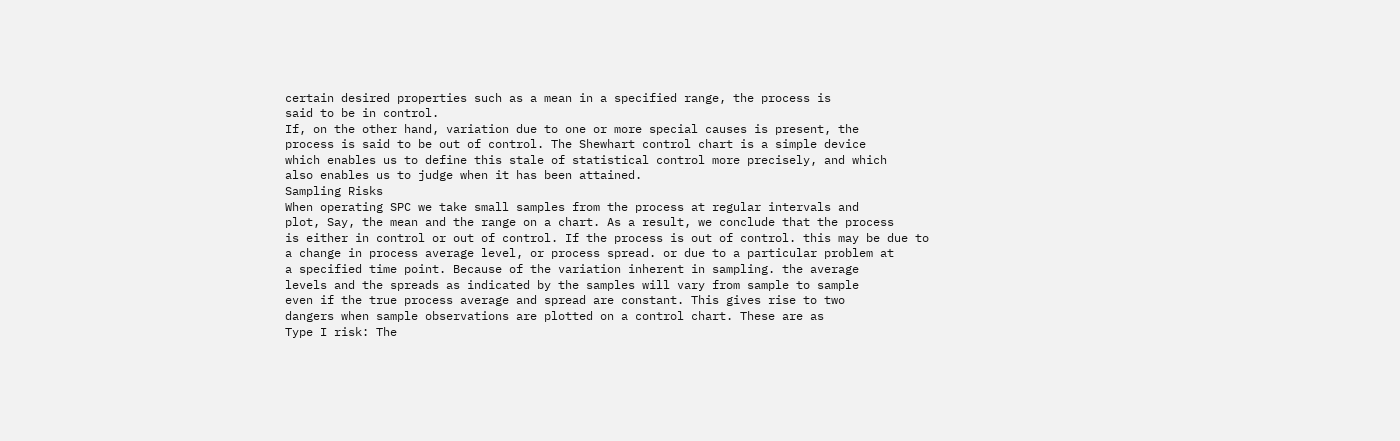certain desired properties such as a mean in a specified range, the process is
said to be in control.
If, on the other hand, variation due to one or more special causes is present, the
process is said to be out of control. The Shewhart control chart is a simple device
which enables us to define this stale of statistical control more precisely, and which
also enables us to judge when it has been attained.
Sampling Risks
When operating SPC we take small samples from the process at regular intervals and
plot, Say, the mean and the range on a chart. As a result, we conclude that the process
is either in control or out of control. If the process is out of control. this may be due to
a change in process average level, or process spread. or due to a particular problem at
a specified time point. Because of the variation inherent in sampling. the average
levels and the spreads as indicated by the samples will vary from sample to sample
even if the true process average and spread are constant. This gives rise to two
dangers when sample observations are plotted on a control chart. These are as
Type I risk: The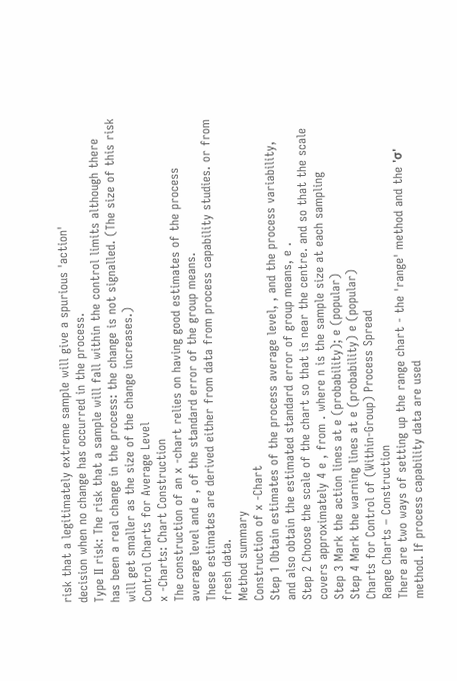risk that a legitimately extreme sample will give a spurious 'action'
decision when no change has occurred in the process.
Type II risk: The risk that a sample will fall within the control limits although there
has been a real change in the process: the change is not signalled. (The size of this risk
will get smaller as the size of the change increases.)
Control Charts for Average Level
x -Charts: Chart Construction
The construction of an x -chart relies on having good estimates of the process
average level and e , of the standard error of the group means.
These estimates are derived either from data from process capability studies. or from
fresh data.
Method summary
Construction of x -Chart
Step 1 Obtain estimates of the process average level, , and the process variability,
and also obtain the estimated standard error of group means, e .
Step 2 Choose the scale of the chart so that is near the centre. and so that the scale
covers approximately 4 e , from . where n is the sample size at each sampling
Step 3 Mark the action lines at e (probability); e (popular)
Step 4 Mark the warning lines at e (probability) e (popular)
Charts for Control of (Within-Group) Process Spread
Range Charts – Construction
There are two ways of setting up the range chart - the 'range' method and the 'σ'
method. If process capability data are used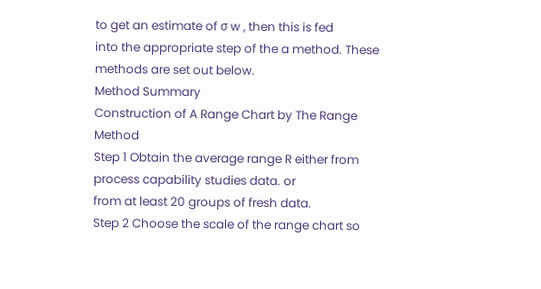to get an estimate of σ w , then this is fed
into the appropriate step of the a method. These methods are set out below.
Method Summary
Construction of A Range Chart by The Range Method
Step 1 Obtain the average range R either from process capability studies data. or
from at least 20 groups of fresh data.
Step 2 Choose the scale of the range chart so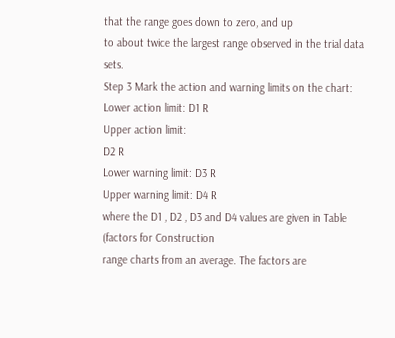that the range goes down to zero, and up
to about twice the largest range observed in the trial data sets.
Step 3 Mark the action and warning limits on the chart:
Lower action limit: D1 R
Upper action limit:
D2 R
Lower warning limit: D3 R
Upper warning limit: D4 R
where the D1 , D2 , D3 and D4 values are given in Table (factors for Construction
range charts from an average. The factors are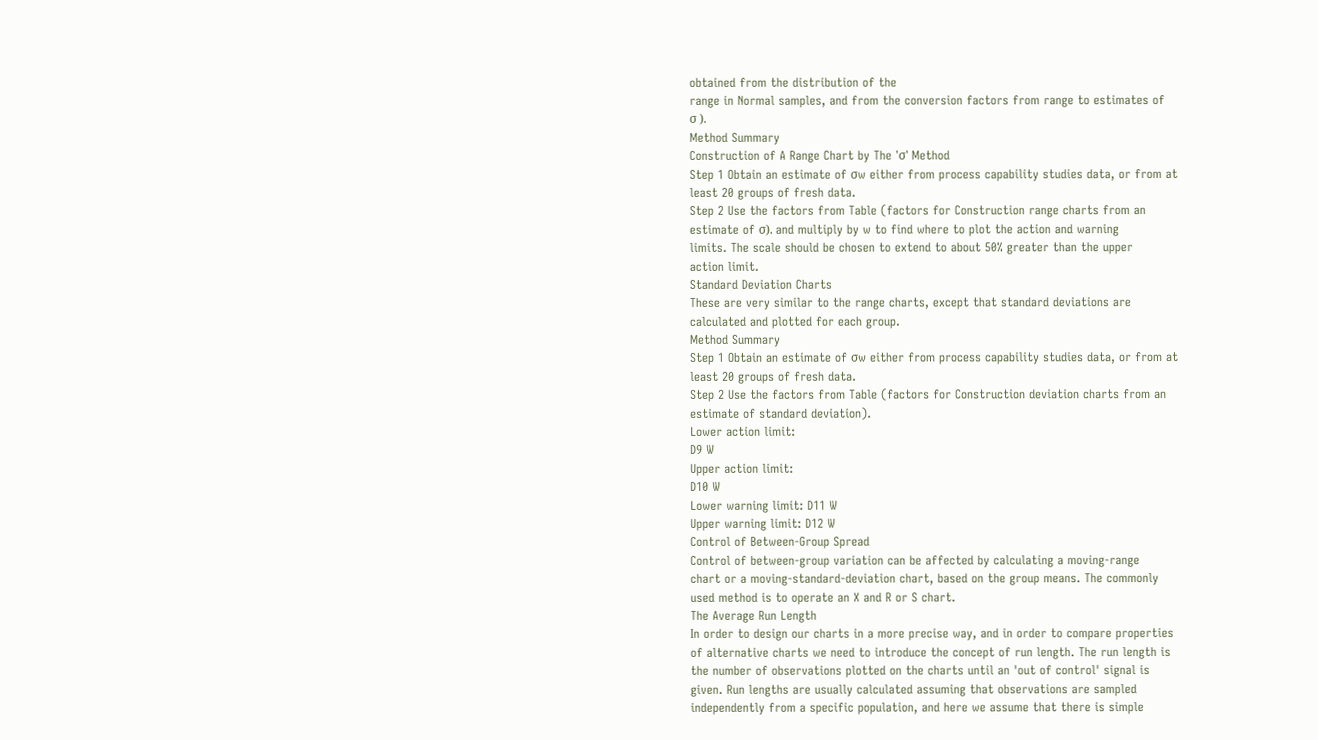obtained from the distribution of the
range in Normal samples, and from the conversion factors from range to estimates of
σ ).
Method Summary
Construction of A Range Chart by The 'σ' Method
Step 1 Obtain an estimate of σw either from process capability studies data, or from at
least 20 groups of fresh data.
Step 2 Use the factors from Table (factors for Construction range charts from an
estimate of σ). and multiply by w to find where to plot the action and warning
limits. The scale should be chosen to extend to about 50% greater than the upper
action limit.
Standard Deviation Charts
These are very similar to the range charts, except that standard deviations are
calculated and plotted for each group.
Method Summary
Step 1 Obtain an estimate of σw either from process capability studies data, or from at
least 20 groups of fresh data.
Step 2 Use the factors from Table (factors for Construction deviation charts from an
estimate of standard deviation).
Lower action limit:
D9 W
Upper action limit:
D10 W
Lower warning limit: D11 W
Upper warning limit: D12 W
Control of Between-Group Spread
Control of between-group variation can be affected by calculating a moving-range
chart or a moving-standard-deviation chart, based on the group means. The commonly
used method is to operate an X and R or S chart.
The Average Run Length
In order to design our charts in a more precise way, and in order to compare properties
of alternative charts we need to introduce the concept of run length. The run length is
the number of observations plotted on the charts until an 'out of control' signal is
given. Run lengths are usually calculated assuming that observations are sampled
independently from a specific population, and here we assume that there is simple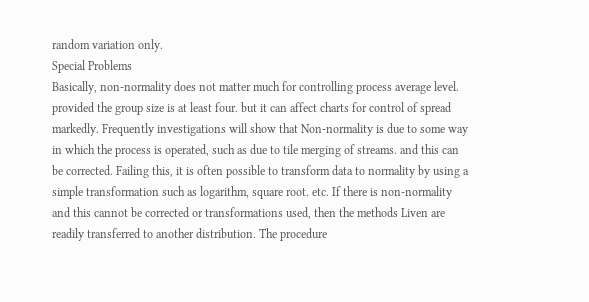random variation only.
Special Problems
Basically, non-normality does not matter much for controlling process average level.
provided the group size is at least four. but it can affect charts for control of spread
markedly. Frequently investigations will show that Non-normality is due to some way
in which the process is operated, such as due to tile merging of streams. and this can
be corrected. Failing this, it is often possible to transform data to normality by using a
simple transformation such as logarithm, square root. etc. If there is non-normality
and this cannot be corrected or transformations used, then the methods Liven are
readily transferred to another distribution. The procedure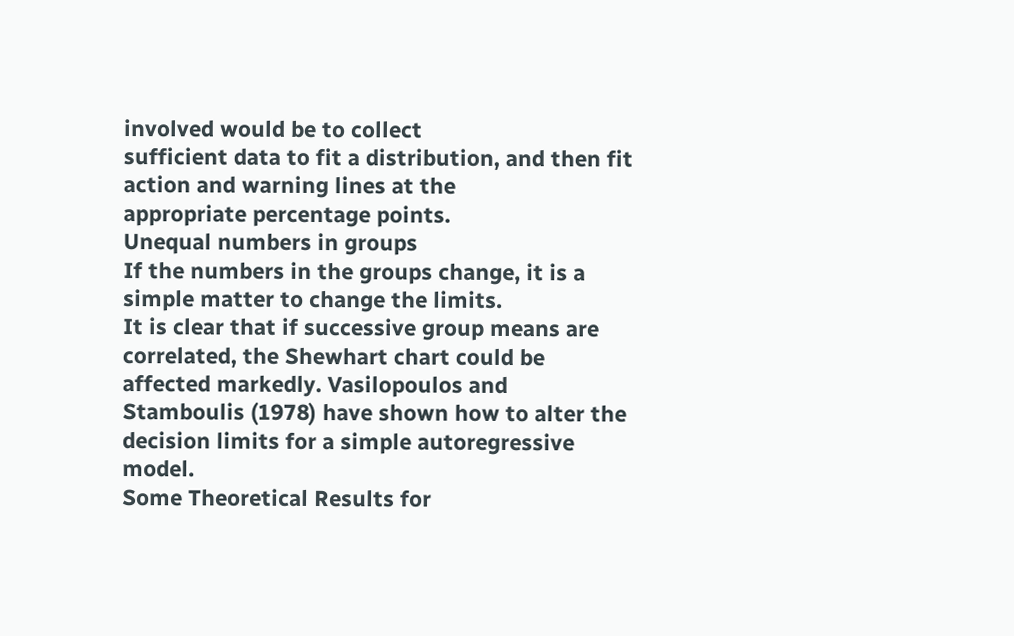involved would be to collect
sufficient data to fit a distribution, and then fit action and warning lines at the
appropriate percentage points.
Unequal numbers in groups
If the numbers in the groups change, it is a simple matter to change the limits.
It is clear that if successive group means are correlated, the Shewhart chart could be
affected markedly. Vasilopoulos and Stamboulis (1978) have shown how to alter the
decision limits for a simple autoregressive model.
Some Theoretical Results for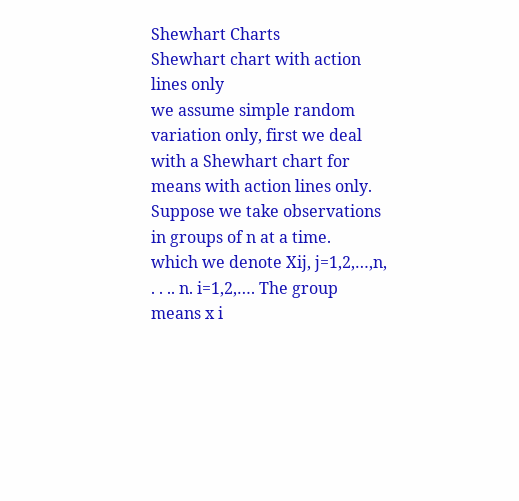Shewhart Charts
Shewhart chart with action lines only
we assume simple random variation only, first we deal with a Shewhart chart for
means with action lines only. Suppose we take observations in groups of n at a time.
which we denote Xij, j=1,2,…,n, . . .. n. i=1,2,…. The group means x i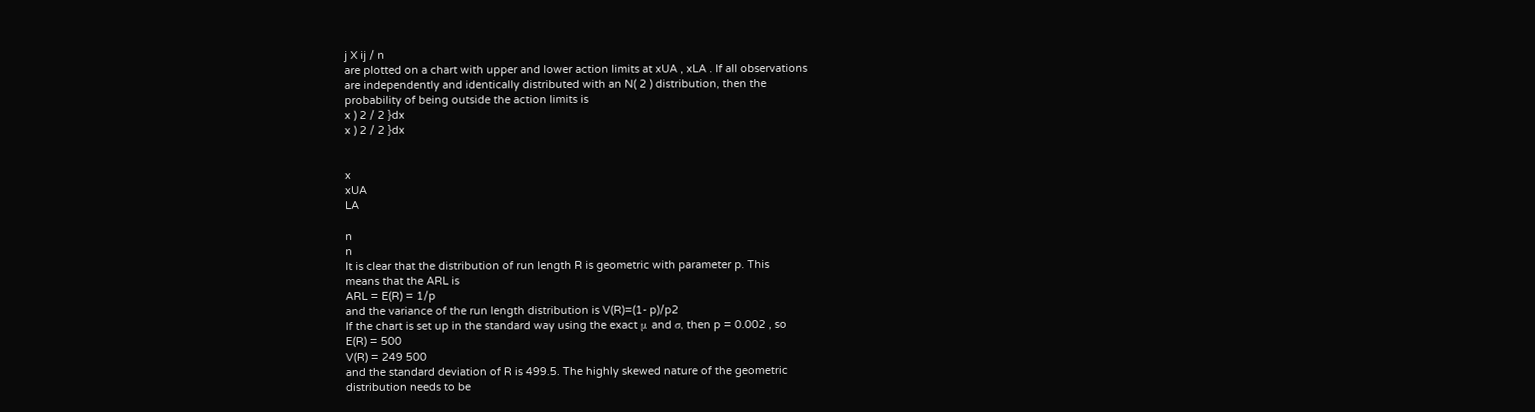j X ij / n
are plotted on a chart with upper and lower action limits at xUA , xLA . If all observations
are independently and identically distributed with an N( 2 ) distribution, then the
probability of being outside the action limits is
x ) 2 / 2 }dx
x ) 2 / 2 }dx


x
xUA
LA

n
n
It is clear that the distribution of run length R is geometric with parameter p. This
means that the ARL is
ARL = E(R) = 1/p
and the variance of the run length distribution is V(R)=(1- p)/p2
If the chart is set up in the standard way using the exact μ and σ, then p = 0.002 , so
E(R) = 500
V(R) = 249 500
and the standard deviation of R is 499.5. The highly skewed nature of the geometric
distribution needs to be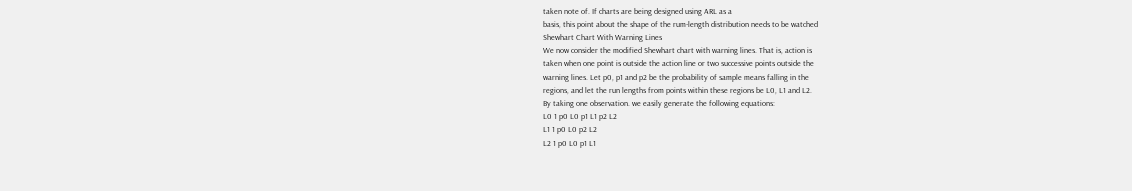taken note of. If charts are being designed using ARL as a
basis, this point about the shape of the rum-length distribution needs to be watched
Shewhart Chart With Warning Lines
We now consider the modified Shewhart chart with warning lines. That is, action is
taken when one point is outside the action line or two successive points outside the
warning lines. Let p0, p1 and p2 be the probability of sample means falling in the
regions, and let the run lengths from points within these regions be L0, L1 and L2.
By taking one observation. we easily generate the following equations:
L0 1 p0 L0 p1 L1 p2 L2
L1 1 p0 L0 p2 L2
L2 1 p0 L0 p1 L1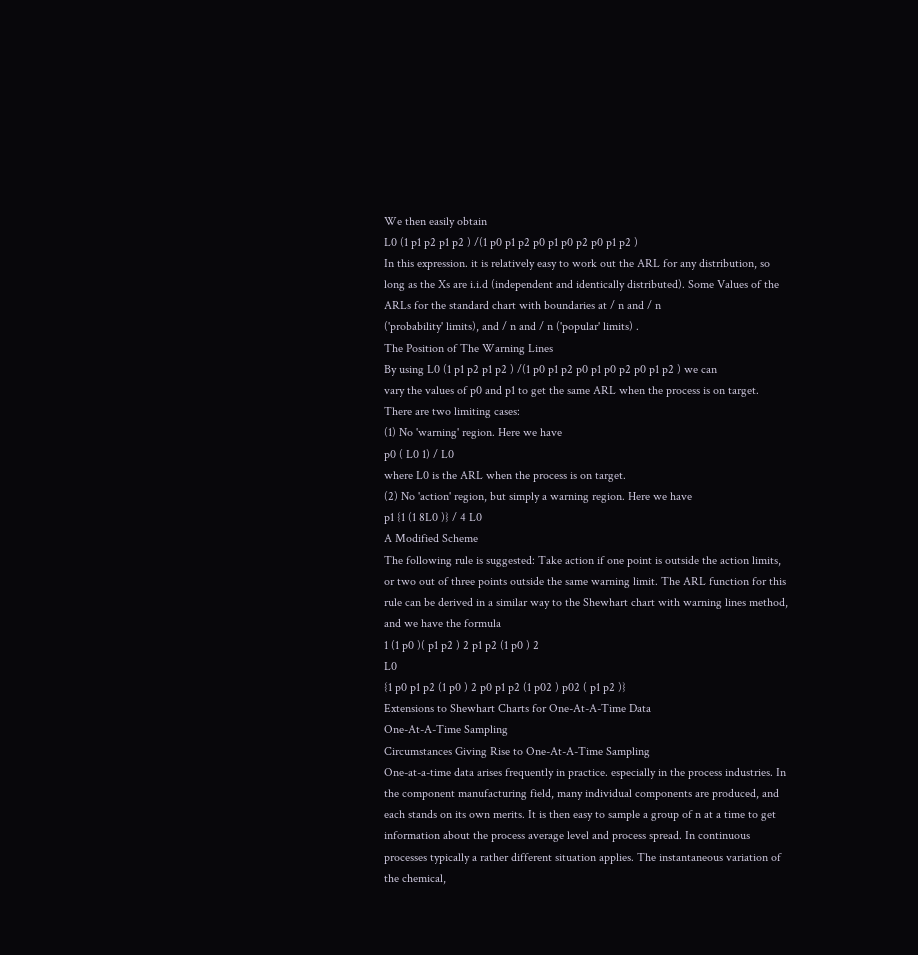We then easily obtain
L0 (1 p1 p2 p1 p2 ) /(1 p0 p1 p2 p0 p1 p0 p2 p0 p1 p2 )
In this expression. it is relatively easy to work out the ARL for any distribution, so
long as the Xs are i.i.d (independent and identically distributed). Some Values of the
ARLs for the standard chart with boundaries at / n and / n
('probability' limits), and / n and / n ('popular' limits) .
The Position of The Warning Lines
By using L0 (1 p1 p2 p1 p2 ) /(1 p0 p1 p2 p0 p1 p0 p2 p0 p1 p2 ) we can
vary the values of p0 and p1 to get the same ARL when the process is on target.
There are two limiting cases:
(1) No 'warning' region. Here we have
p0 ( L0 1) / L0
where L0 is the ARL when the process is on target.
(2) No 'action' region, but simply a warning region. Here we have
p1 {1 (1 8L0 )} / 4 L0
A Modified Scheme
The following rule is suggested: Take action if one point is outside the action limits,
or two out of three points outside the same warning limit. The ARL function for this
rule can be derived in a similar way to the Shewhart chart with warning lines method,
and we have the formula
1 (1 p0 )( p1 p2 ) 2 p1 p2 (1 p0 ) 2
L0
{1 p0 p1 p2 (1 p0 ) 2 p0 p1 p2 (1 p02 ) p02 ( p1 p2 )}
Extensions to Shewhart Charts for One-At-A-Time Data
One-At-A-Time Sampling
Circumstances Giving Rise to One-At-A-Time Sampling
One-at-a-time data arises frequently in practice. especially in the process industries. In
the component manufacturing field, many individual components are produced, and
each stands on its own merits. It is then easy to sample a group of n at a time to get
information about the process average level and process spread. In continuous
processes typically a rather different situation applies. The instantaneous variation of
the chemical,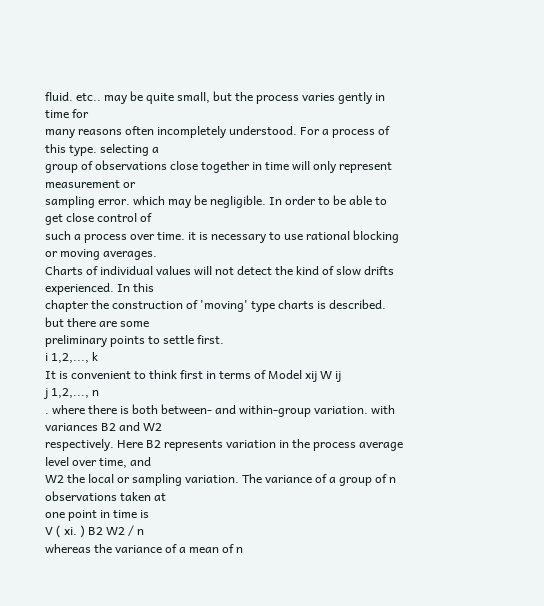fluid. etc.. may be quite small, but the process varies gently in time for
many reasons often incompletely understood. For a process of this type. selecting a
group of observations close together in time will only represent measurement or
sampling error. which may be negligible. In order to be able to get close control of
such a process over time. it is necessary to use rational blocking or moving averages.
Charts of individual values will not detect the kind of slow drifts experienced. In this
chapter the construction of 'moving' type charts is described. but there are some
preliminary points to settle first.
i 1,2,..., k
It is convenient to think first in terms of Model xij W ij
j 1,2,..., n
. where there is both between- and within-group variation. with variances B2 and W2
respectively. Here B2 represents variation in the process average level over time, and
W2 the local or sampling variation. The variance of a group of n observations taken at
one point in time is
V ( xi. ) B2 W2 / n
whereas the variance of a mean of n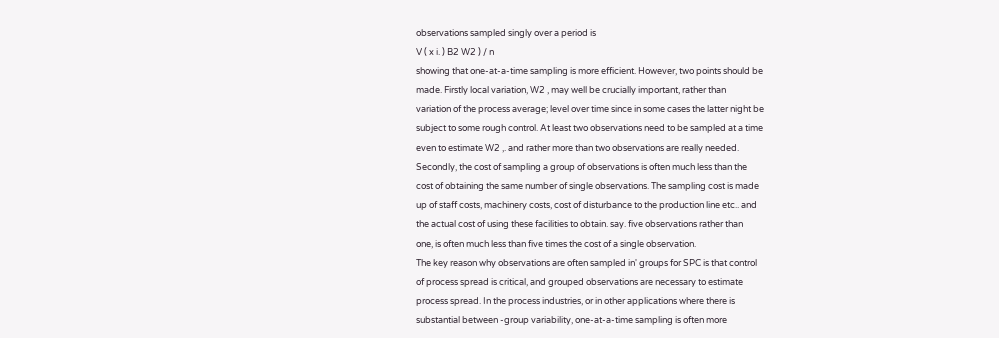observations sampled singly over a period is
V ( x i. ) B2 W2 ) / n
showing that one-at-a-time sampling is more efficient. However, two points should be
made. Firstly local variation, W2 , may well be crucially important, rather than
variation of the process average; level over time since in some cases the latter night be
subject to some rough control. At least two observations need to be sampled at a time
even to estimate W2 ,. and rather more than two observations are really needed.
Secondly, the cost of sampling a group of observations is often much less than the
cost of obtaining the same number of single observations. The sampling cost is made
up of staff costs, machinery costs, cost of disturbance to the production line etc.. and
the actual cost of using these facilities to obtain. say. five observations rather than
one, is often much less than five times the cost of a single observation.
The key reason why observations are often sampled in' groups for SPC is that control
of process spread is critical, and grouped observations are necessary to estimate
process spread. In the process industries, or in other applications where there is
substantial between -group variability, one-at-a-time sampling is often more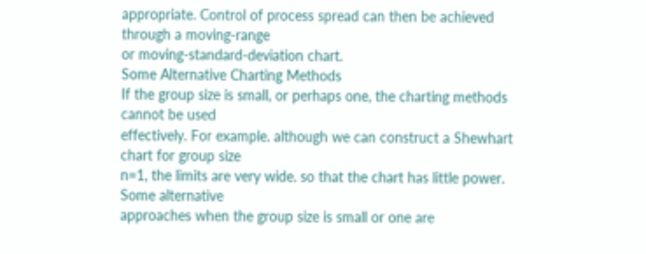appropriate. Control of process spread can then be achieved through a moving-range
or moving-standard-deviation chart.
Some Alternative Charting Methods
If the group size is small, or perhaps one, the charting methods cannot be used
effectively. For example. although we can construct a Shewhart chart for group size
n=1, the limits are very wide. so that the chart has little power. Some alternative
approaches when the group size is small or one are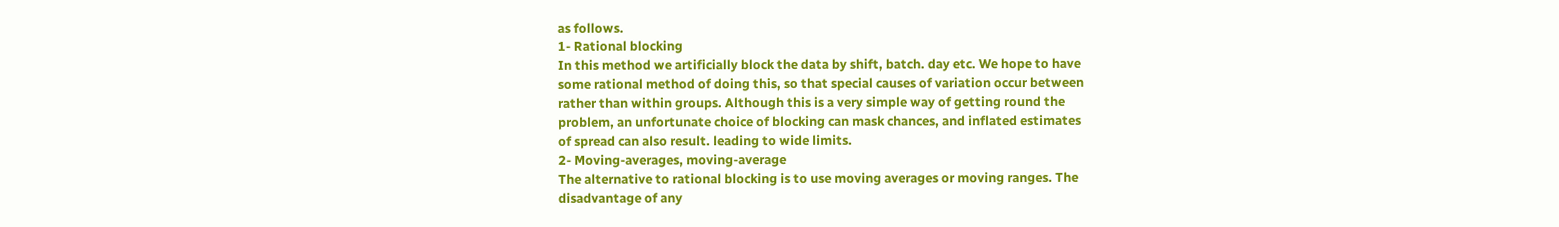as follows.
1- Rational blocking
In this method we artificially block the data by shift, batch. day etc. We hope to have
some rational method of doing this, so that special causes of variation occur between
rather than within groups. Although this is a very simple way of getting round the
problem, an unfortunate choice of blocking can mask chances, and inflated estimates
of spread can also result. leading to wide limits.
2- Moving-averages, moving-average
The alternative to rational blocking is to use moving averages or moving ranges. The
disadvantage of any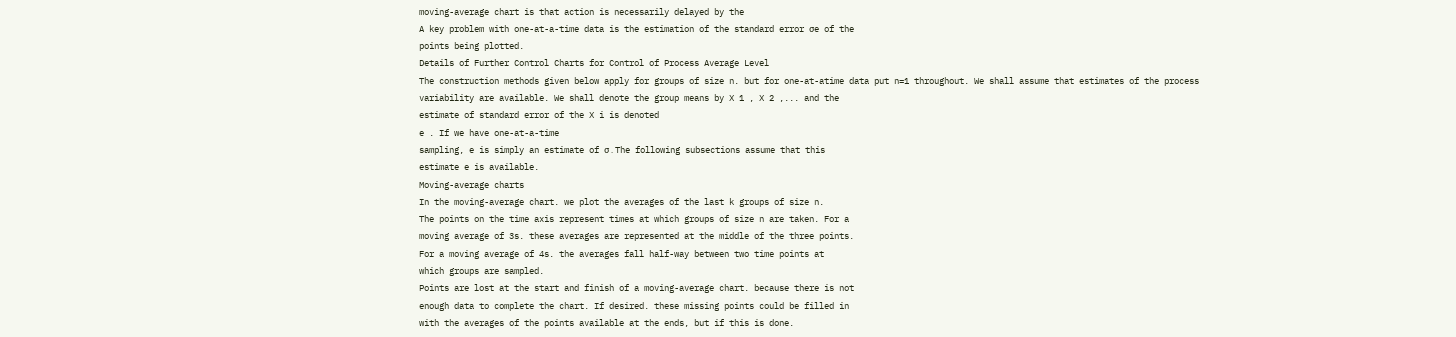moving-average chart is that action is necessarily delayed by the
A key problem with one-at-a-time data is the estimation of the standard error σe of the
points being plotted.
Details of Further Control Charts for Control of Process Average Level
The construction methods given below apply for groups of size n. but for one-at-atime data put n=1 throughout. We shall assume that estimates of the process
variability are available. We shall denote the group means by X 1 , X 2 ,... and the
estimate of standard error of the X i is denoted
e . If we have one-at-a-time
sampling, e is simply an estimate of σ . The following subsections assume that this
estimate e is available.
Moving-average charts
In the moving-average chart. we plot the averages of the last k groups of size n.
The points on the time axis represent times at which groups of size n are taken. For a
moving average of 3s. these averages are represented at the middle of the three points.
For a moving average of 4s. the averages fall half-way between two time points at
which groups are sampled.
Points are lost at the start and finish of a moving-average chart. because there is not
enough data to complete the chart. If desired. these missing points could be filled in
with the averages of the points available at the ends, but if this is done.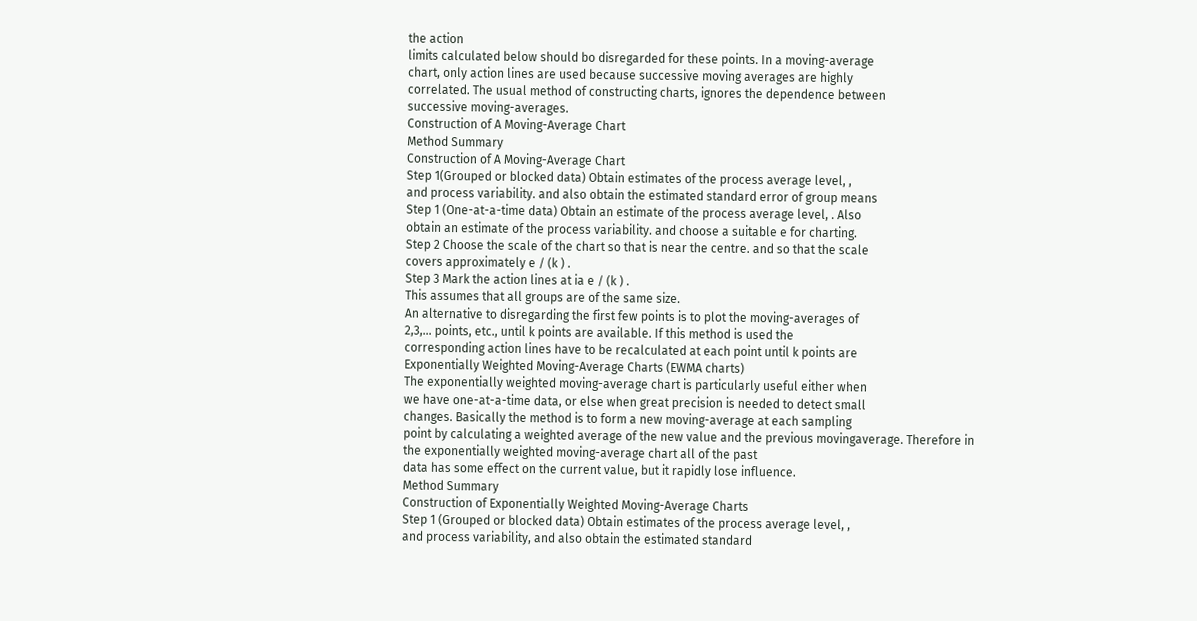the action
limits calculated below should bo disregarded for these points. In a moving-average
chart, only action lines are used because successive moving averages are highly
correlated. The usual method of constructing charts, ignores the dependence between
successive moving-averages.
Construction of A Moving-Average Chart
Method Summary
Construction of A Moving-Average Chart
Step 1(Grouped or blocked data) Obtain estimates of the process average level, ,
and process variability. and also obtain the estimated standard error of group means
Step 1 (One-at-a-time data) Obtain an estimate of the process average level, . Also
obtain an estimate of the process variability. and choose a suitable e for charting.
Step 2 Choose the scale of the chart so that is near the centre. and so that the scale
covers approximately e / (k ) .
Step 3 Mark the action lines at ia e / (k ) .
This assumes that all groups are of the same size.
An alternative to disregarding the first few points is to plot the moving-averages of
2,3,… points, etc., until k points are available. If this method is used the
corresponding action lines have to be recalculated at each point until k points are
Exponentially Weighted Moving-Average Charts (EWMA charts)
The exponentially weighted moving-average chart is particularly useful either when
we have one-at-a-time data, or else when great precision is needed to detect small
changes. Basically the method is to form a new moving-average at each sampling
point by calculating a weighted average of the new value and the previous movingaverage. Therefore in the exponentially weighted moving-average chart all of the past
data has some effect on the current value, but it rapidly lose influence.
Method Summary
Construction of Exponentially Weighted Moving-Average Charts
Step 1 (Grouped or blocked data) Obtain estimates of the process average level, ,
and process variability, and also obtain the estimated standard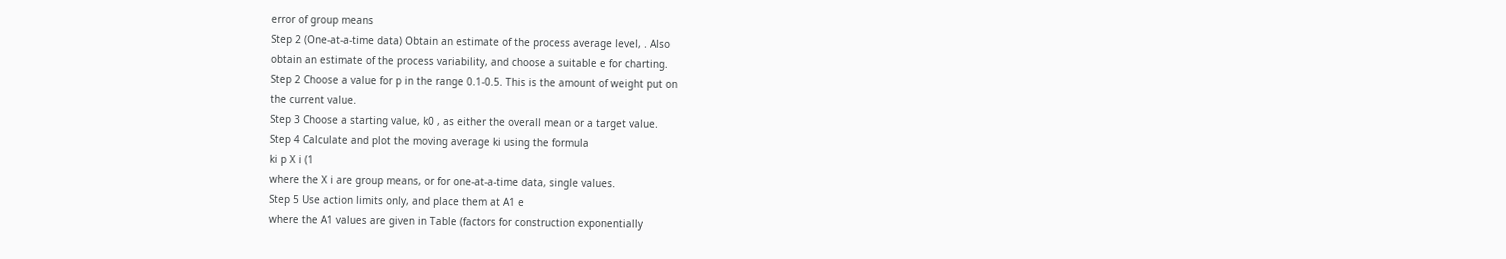error of group means
Step 2 (One-at-a-time data) Obtain an estimate of the process average level, . Also
obtain an estimate of the process variability, and choose a suitable e for charting.
Step 2 Choose a value for p in the range 0.1-0.5. This is the amount of weight put on
the current value.
Step 3 Choose a starting value, k0 , as either the overall mean or a target value.
Step 4 Calculate and plot the moving average ki using the formula
ki p X i (1
where the X i are group means, or for one-at-a-time data, single values.
Step 5 Use action limits only, and place them at A1 e
where the A1 values are given in Table (factors for construction exponentially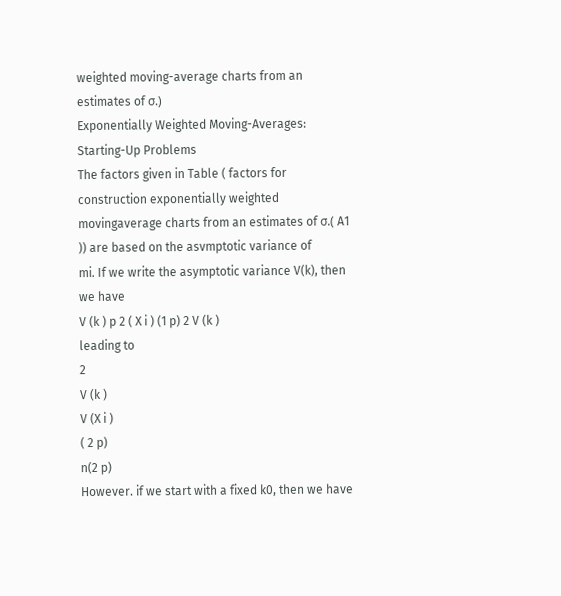weighted moving-average charts from an estimates of σ.)
Exponentially Weighted Moving-Averages: Starting-Up Problems
The factors given in Table ( factors for construction exponentially weighted movingaverage charts from an estimates of σ.( A1 )) are based on the asvmptotic variance of
mi. If we write the asymptotic variance V(k), then we have
V (k ) p 2 ( X i ) (1 p) 2 V (k )
leading to
2
V (k )
V (X i )
( 2 p)
n(2 p)
However. if we start with a fixed k0, then we have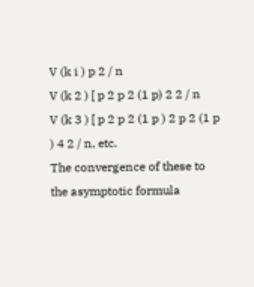V (k i ) p 2 / n
V (k 2 ) [ p 2 p 2 (1 p) 2 2 / n
V (k 3 ) [ p 2 p 2 (1 p ) 2 p 2 (1 p ) 4 2 / n, etc.
The convergence of these to the asymptotic formula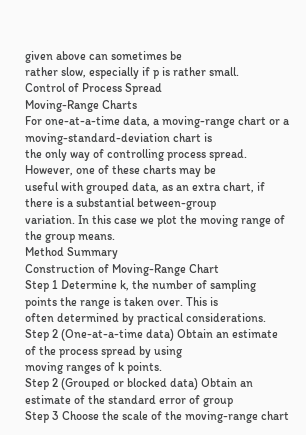given above can sometimes be
rather slow, especially if p is rather small.
Control of Process Spread
Moving-Range Charts
For one-at-a-time data, a moving-range chart or a moving-standard-deviation chart is
the only way of controlling process spread. However, one of these charts may be
useful with grouped data, as an extra chart, if there is a substantial between-group
variation. In this case we plot the moving range of the group means.
Method Summary
Construction of Moving-Range Chart
Step 1 Determine k, the number of sampling points the range is taken over. This is
often determined by practical considerations.
Step 2 (One-at-a-time data) Obtain an estimate of the process spread by using
moving ranges of k points.
Step 2 (Grouped or blocked data) Obtain an estimate of the standard error of group
Step 3 Choose the scale of the moving-range chart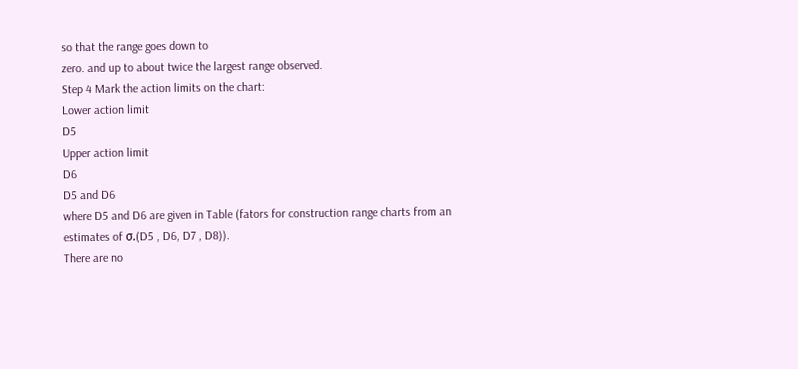so that the range goes down to
zero. and up to about twice the largest range observed.
Step 4 Mark the action limits on the chart:
Lower action limit
D5
Upper action limit
D6
D5 and D6
where D5 and D6 are given in Table (fators for construction range charts from an
estimates of σ.(D5 , D6, D7 , D8)).
There are no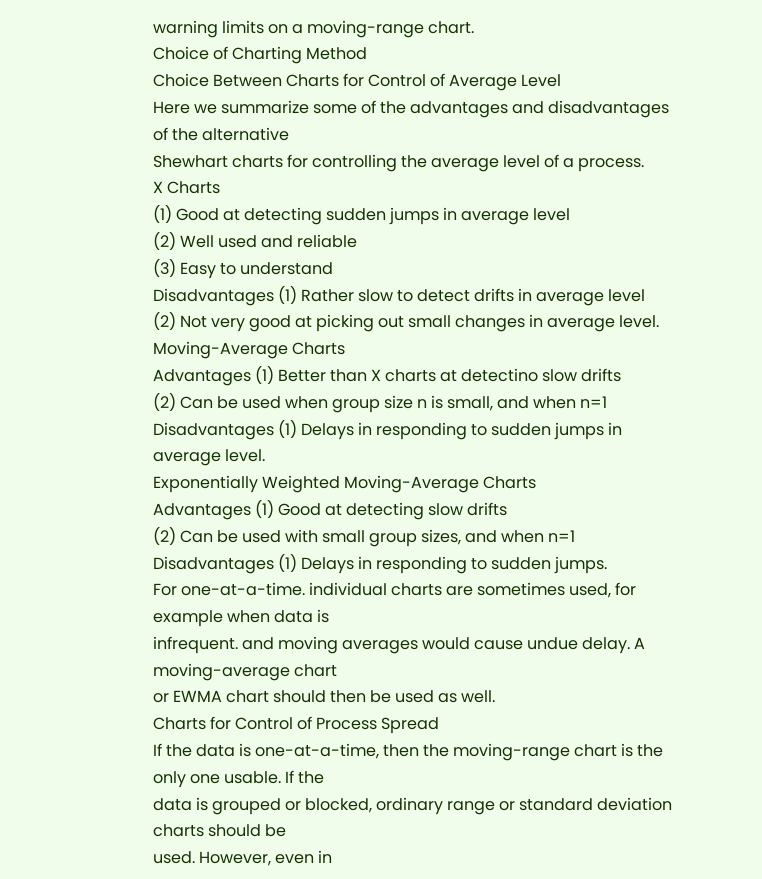warning limits on a moving-range chart.
Choice of Charting Method
Choice Between Charts for Control of Average Level
Here we summarize some of the advantages and disadvantages of the alternative
Shewhart charts for controlling the average level of a process.
X Charts
(1) Good at detecting sudden jumps in average level
(2) Well used and reliable
(3) Easy to understand
Disadvantages (1) Rather slow to detect drifts in average level
(2) Not very good at picking out small changes in average level.
Moving-Average Charts
Advantages (1) Better than X charts at detectino slow drifts
(2) Can be used when group size n is small, and when n=1
Disadvantages (1) Delays in responding to sudden jumps in average level.
Exponentially Weighted Moving-Average Charts
Advantages (1) Good at detecting slow drifts
(2) Can be used with small group sizes, and when n=1
Disadvantages (1) Delays in responding to sudden jumps.
For one-at-a-time. individual charts are sometimes used, for example when data is
infrequent. and moving averages would cause undue delay. A moving-average chart
or EWMA chart should then be used as well.
Charts for Control of Process Spread
If the data is one-at-a-time, then the moving-range chart is the only one usable. If the
data is grouped or blocked, ordinary range or standard deviation charts should be
used. However, even in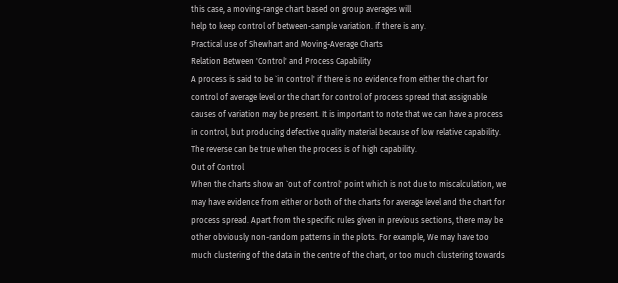this case, a moving-range chart based on group averages will
help to keep control of between-sample variation. if there is any.
Practical use of Shewhart and Moving-Average Charts
Relation Between 'Control' and Process Capability
A process is said to be `in control' if there is no evidence from either the chart for
control of average level or the chart for control of process spread that assignable
causes of variation may be present. It is important to note that we can have a process
in control, but producing defective quality material because of low relative capability.
The reverse can be true when the process is of high capability.
Out of Control
When the charts show an `out of control' point which is not due to miscalculation, we
may have evidence from either or both of the charts for average level and the chart for
process spread. Apart from the specific rules given in previous sections, there may be
other obviously non-random patterns in the plots. For example, We may have too
much clustering of the data in the centre of the chart, or too much clustering towards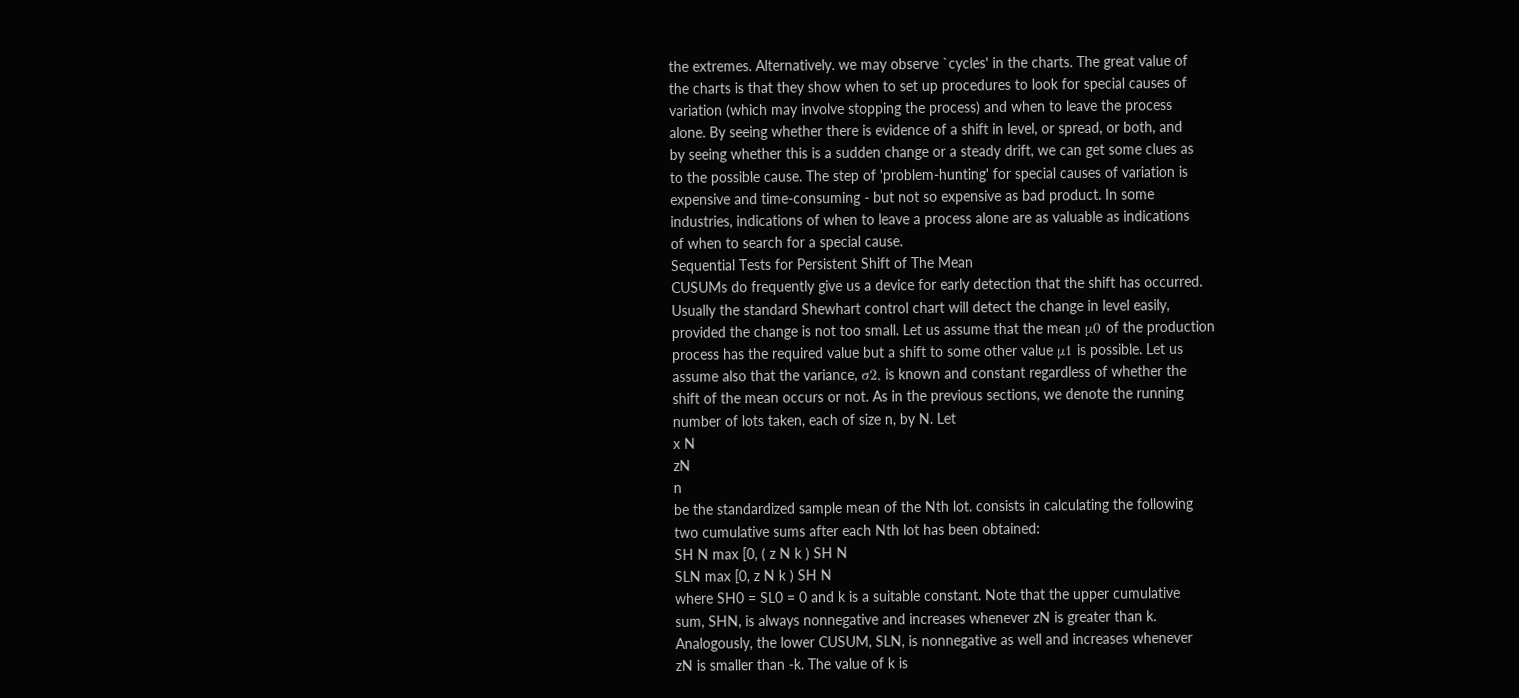the extremes. Alternatively. we may observe `cycles' in the charts. The great value of
the charts is that they show when to set up procedures to look for special causes of
variation (which may involve stopping the process) and when to leave the process
alone. By seeing whether there is evidence of a shift in level, or spread, or both, and
by seeing whether this is a sudden change or a steady drift, we can get some clues as
to the possible cause. The step of 'problem-hunting' for special causes of variation is
expensive and time-consuming - but not so expensive as bad product. In some
industries, indications of when to leave a process alone are as valuable as indications
of when to search for a special cause.
Sequential Tests for Persistent Shift of The Mean
CUSUMs do frequently give us a device for early detection that the shift has occurred.
Usually the standard Shewhart control chart will detect the change in level easily,
provided the change is not too small. Let us assume that the mean μ0 of the production
process has the required value but a shift to some other value μ1 is possible. Let us
assume also that the variance, σ2, is known and constant regardless of whether the
shift of the mean occurs or not. As in the previous sections, we denote the running
number of lots taken, each of size n, by N. Let
x N
zN
n
be the standardized sample mean of the Nth lot. consists in calculating the following
two cumulative sums after each Nth lot has been obtained:
SH N max [0, ( z N k ) SH N
SLN max [0, z N k ) SH N
where SH0 = SL0 = 0 and k is a suitable constant. Note that the upper cumulative
sum, SHN, is always nonnegative and increases whenever zN is greater than k.
Analogously, the lower CUSUM, SLN, is nonnegative as well and increases whenever
zN is smaller than -k. The value of k is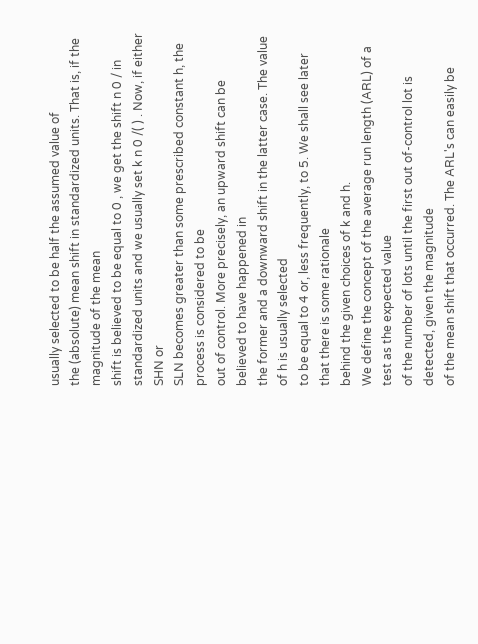usually selected to be half the assumed value of
the (absolute) mean shift in standardized units. That is, if the magnitude of the mean
shift is believed to be equal to 0 , we get the shift n 0 / in
standardized units and we usually set k n 0 /( ) . Now, if either SHN or
SLN becomes greater than some prescribed constant h, the process is considered to be
out of control. More precisely, an upward shift can be believed to have happened in
the former and a downward shift in the latter case. The value of h is usually selected
to be equal to 4 or, less frequently, to 5. We shall see later that there is some rationale
behind the given choices of k and h.
We define the concept of the average run length (ARL) of a test as the expected value
of the number of lots until the first out of-control lot is detected, given the magnitude
of the mean shift that occurred. The ARL's can easily be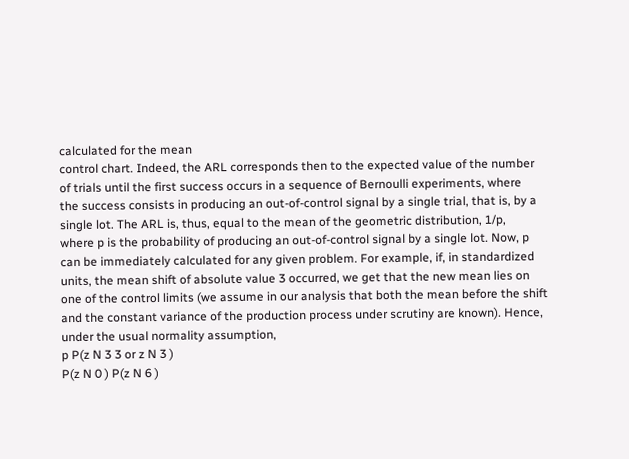calculated for the mean
control chart. Indeed, the ARL corresponds then to the expected value of the number
of trials until the first success occurs in a sequence of Bernoulli experiments, where
the success consists in producing an out-of-control signal by a single trial, that is, by a
single lot. The ARL is, thus, equal to the mean of the geometric distribution, 1/p,
where p is the probability of producing an out-of-control signal by a single lot. Now, p
can be immediately calculated for any given problem. For example, if, in standardized
units, the mean shift of absolute value 3 occurred, we get that the new mean lies on
one of the control limits (we assume in our analysis that both the mean before the shift
and the constant variance of the production process under scrutiny are known). Hence,
under the usual normality assumption,
p P(z N 3 3 or z N 3 )
P(z N 0 ) P(z N 6 )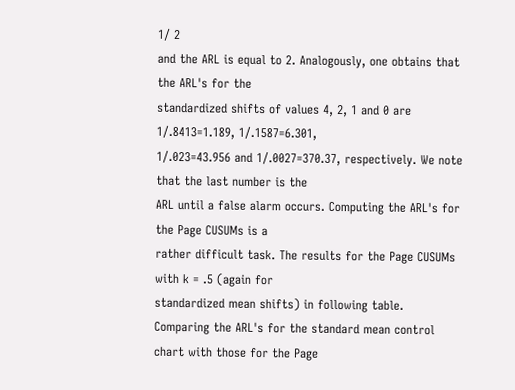1/ 2
and the ARL is equal to 2. Analogously, one obtains that the ARL's for the
standardized shifts of values 4, 2, 1 and 0 are 1/.8413=1.189, 1/.1587=6.301,
1/.023=43.956 and 1/.0027=370.37, respectively. We note that the last number is the
ARL until a false alarm occurs. Computing the ARL's for the Page CUSUMs is a
rather difficult task. The results for the Page CUSUMs with k = .5 (again for
standardized mean shifts) in following table.
Comparing the ARL's for the standard mean control chart with those for the Page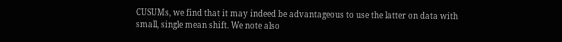CUSUMs, we find that it may indeed be advantageous to use the latter on data with
small, single mean shift. We note also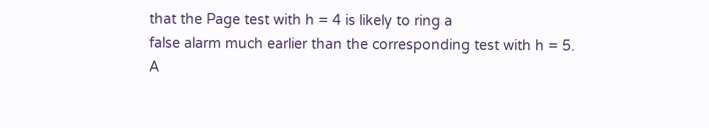that the Page test with h = 4 is likely to ring a
false alarm much earlier than the corresponding test with h = 5.
A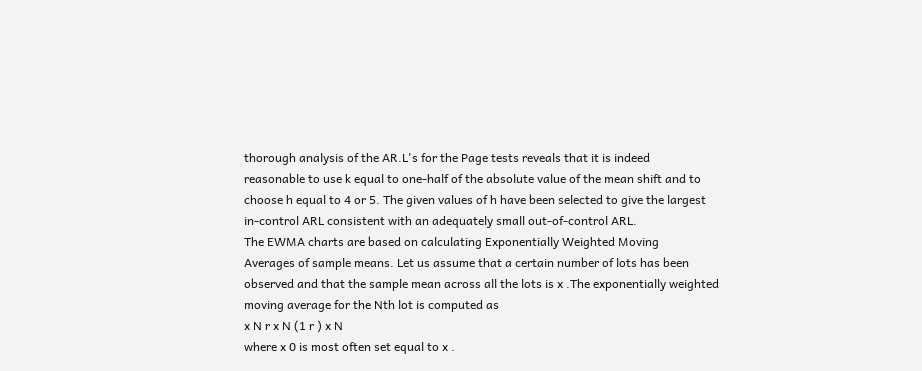thorough analysis of the AR.L's for the Page tests reveals that it is indeed
reasonable to use k equal to one-half of the absolute value of the mean shift and to
choose h equal to 4 or 5. The given values of h have been selected to give the largest
in-control ARL consistent with an adequately small out-of-control ARL.
The EWMA charts are based on calculating Exponentially Weighted Moving
Averages of sample means. Let us assume that a certain number of lots has been
observed and that the sample mean across all the lots is x .The exponentially weighted
moving average for the Nth lot is computed as
x N r x N (1 r ) x N
where x 0 is most often set equal to x .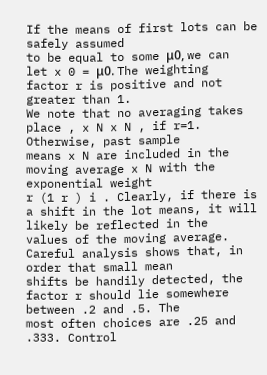If the means of first lots can be safely assumed
to be equal to some μ0, we can let x 0 = μ0. The weighting factor r is positive and not
greater than 1.
We note that no averaging takes place , x N x N , if r=1. Otherwise, past sample
means x N are included in the moving average x N with the exponential weight
r (1 r ) i . Clearly, if there is a shift in the lot means, it will likely be reflected in the
values of the moving average. Careful analysis shows that, in order that small mean
shifts be handily detected, the factor r should lie somewhere between .2 and .5. The
most often choices are .25 and .333. Control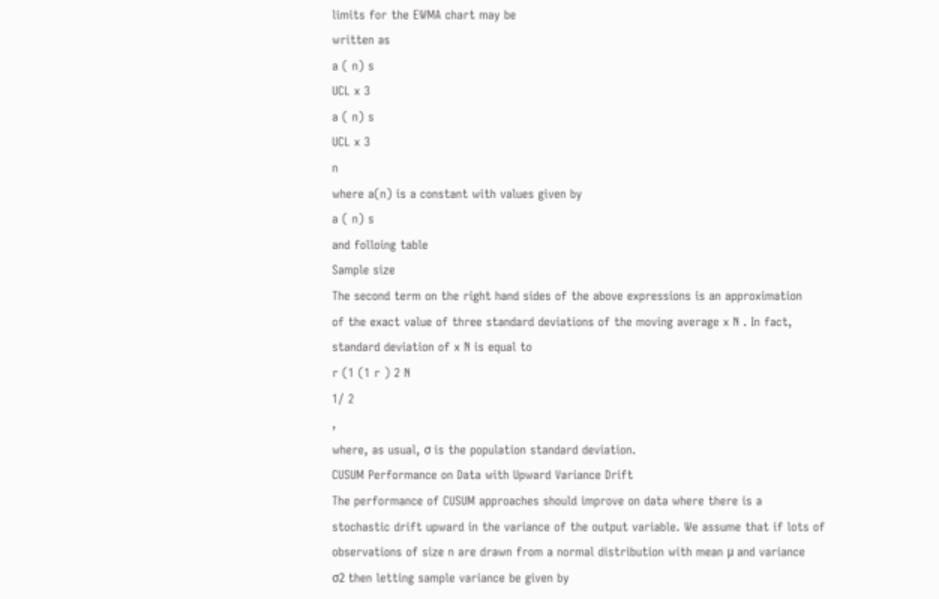limits for the EWMA chart may be
written as
a ( n) s
UCL x 3
a ( n) s
UCL x 3
n
where a(n) is a constant with values given by
a ( n) s
and folloing table
Sample size
The second term on the right hand sides of the above expressions is an approximation
of the exact value of three standard deviations of the moving average x N . In fact,
standard deviation of x N is equal to
r (1 (1 r ) 2 N
1/ 2
,
where, as usual, σ is the population standard deviation.
CUSUM Performance on Data with Upward Variance Drift
The performance of CUSUM approaches should improve on data where there is a
stochastic drift upward in the variance of the output variable. We assume that if lots of
observations of size n are drawn from a normal distribution with mean μ and variance
σ2 then letting sample variance be given by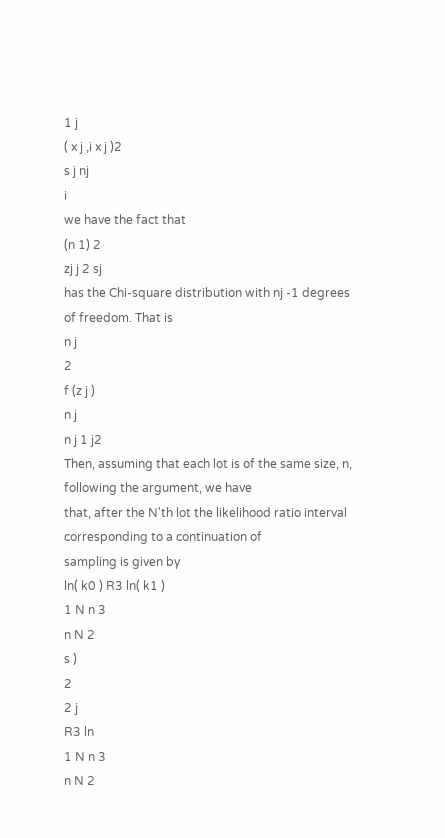1 j
( x j ,i x j )2
s j nj
i
we have the fact that
(n 1) 2
zj j 2 sj
has the Chi-square distribution with nj -1 degrees of freedom. That is
n j
2
f (z j )
n j
n j 1 j2
Then, assuming that each lot is of the same size, n, following the argument, we have
that, after the N'th lot the likelihood ratio interval corresponding to a continuation of
sampling is given by
ln( k0 ) R3 ln( k1 )
1 N n 3
n N 2
s )
2
2 j
R3 ln
1 N n 3
n N 2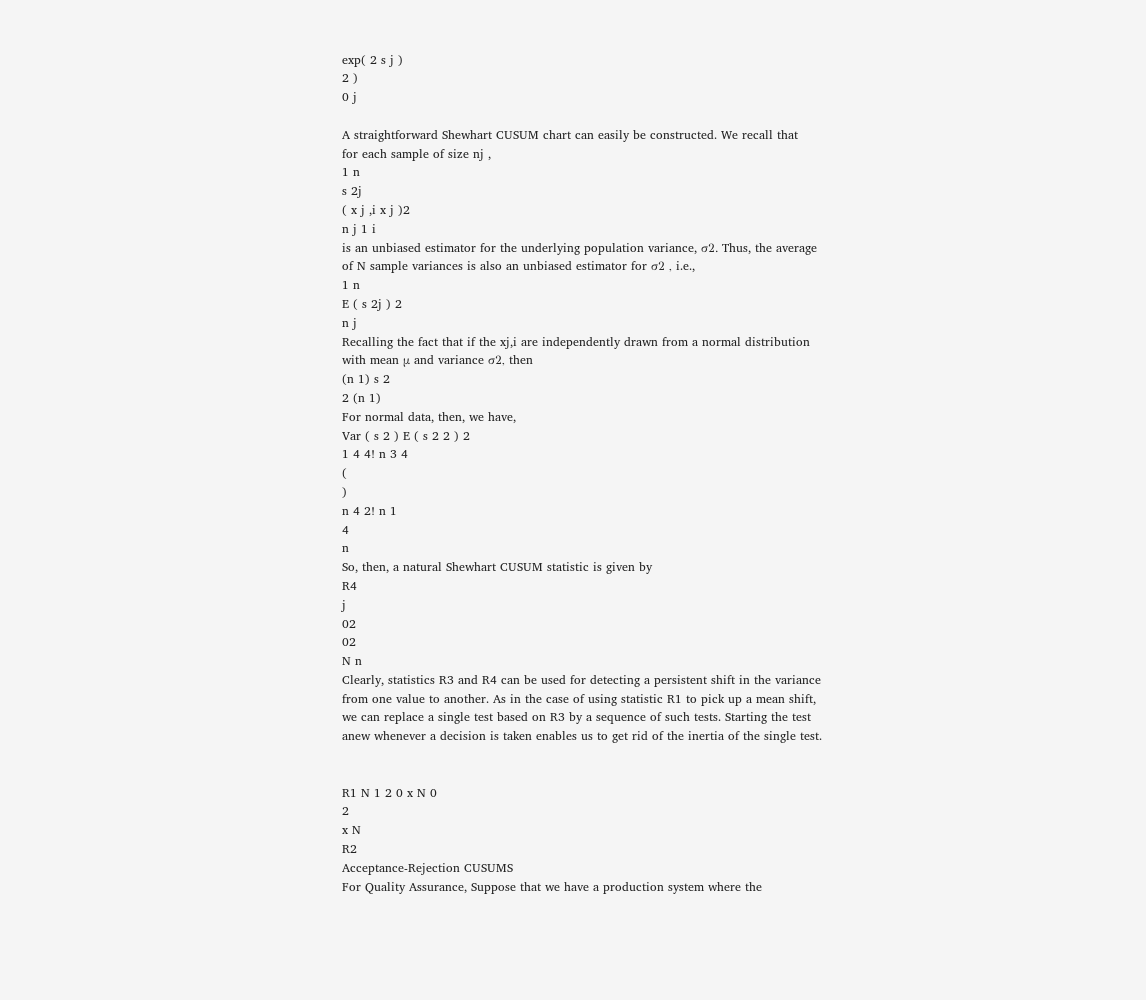exp( 2 s j )
2 )
0 j

A straightforward Shewhart CUSUM chart can easily be constructed. We recall that
for each sample of size nj ,
1 n
s 2j
( x j ,i x j )2
n j 1 i
is an unbiased estimator for the underlying population variance, σ2. Thus, the average
of N sample variances is also an unbiased estimator for σ2 , i.e.,
1 n
E ( s 2j ) 2
n j
Recalling the fact that if the xj,i are independently drawn from a normal distribution
with mean μ and variance σ2, then
(n 1) s 2
2 (n 1)
For normal data, then, we have,
Var ( s 2 ) E ( s 2 2 ) 2
1 4 4! n 3 4
(
)
n 4 2! n 1
4
n
So, then, a natural Shewhart CUSUM statistic is given by
R4
j
02
02
N n
Clearly, statistics R3 and R4 can be used for detecting a persistent shift in the variance
from one value to another. As in the case of using statistic R1 to pick up a mean shift,
we can replace a single test based on R3 by a sequence of such tests. Starting the test
anew whenever a decision is taken enables us to get rid of the inertia of the single test.


R1 N 1 2 0 x N 0
2
x N
R2
Acceptance-Rejection CUSUMS
For Quality Assurance, Suppose that we have a production system where the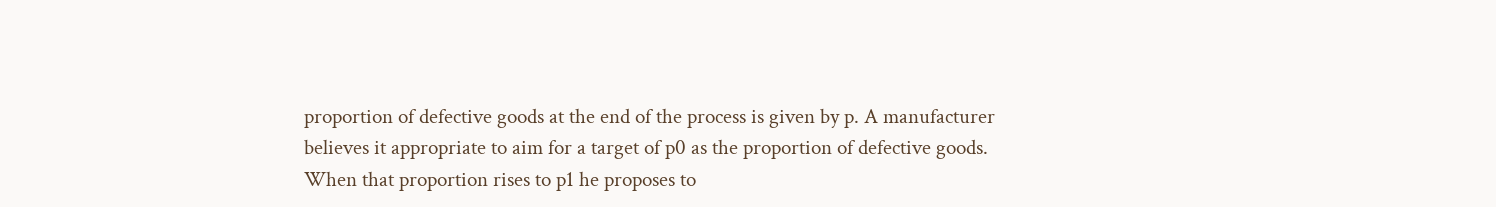proportion of defective goods at the end of the process is given by p. A manufacturer
believes it appropriate to aim for a target of p0 as the proportion of defective goods.
When that proportion rises to p1 he proposes to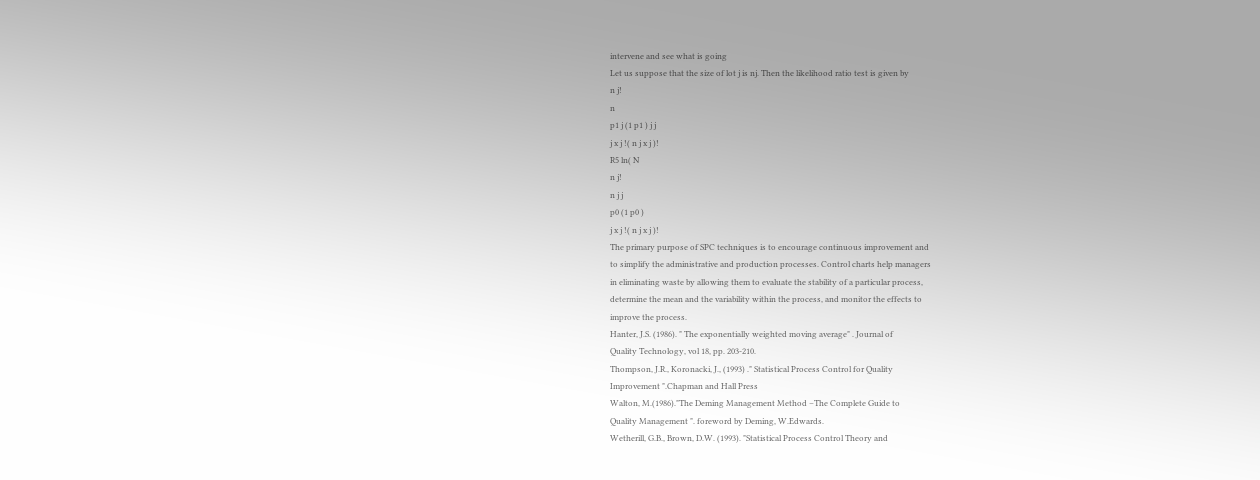intervene and see what is going
Let us suppose that the size of lot j is nj. Then the likelihood ratio test is given by
n j!
n
p1 j (1 p1 ) j j
j x j !( n j x j )!
R5 ln( N
n j!
n j j
p0 (1 p0 )
j x j !( n j x j )!
The primary purpose of SPC techniques is to encourage continuous improvement and
to simplify the administrative and production processes. Control charts help managers
in eliminating waste by allowing them to evaluate the stability of a particular process,
determine the mean and the variability within the process, and monitor the effects to
improve the process.
Hanter, J.S. (1986). " The exponentially weighted moving average" . Journal of
Quality Technology, vol 18, pp. 203-210.
Thompson, J.R., Koronacki, J., (1993) ." Statistical Process Control for Quality
Improvement ".Chapman and Hall Press
Walton, M.(1986)."The Deming Management Method –The Complete Guide to
Quality Management ". foreword by Deming, W.Edwards.
Wetherill, G.B., Brown, D.W. (1993). "Statistical Process Control Theory and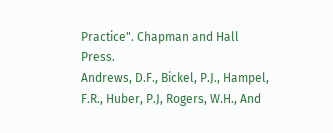Practice". Chapman and Hall Press.
Andrews, D.F., Bickel, P.J., Hampel, F.R., Huber, P.J, Rogers, W.H., And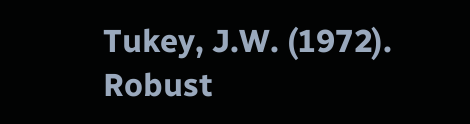Tukey, J.W. (1972). Robust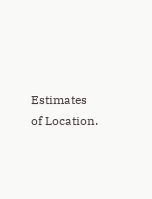Estimates of Location.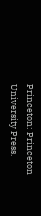Princeton: Princeton
University Press.